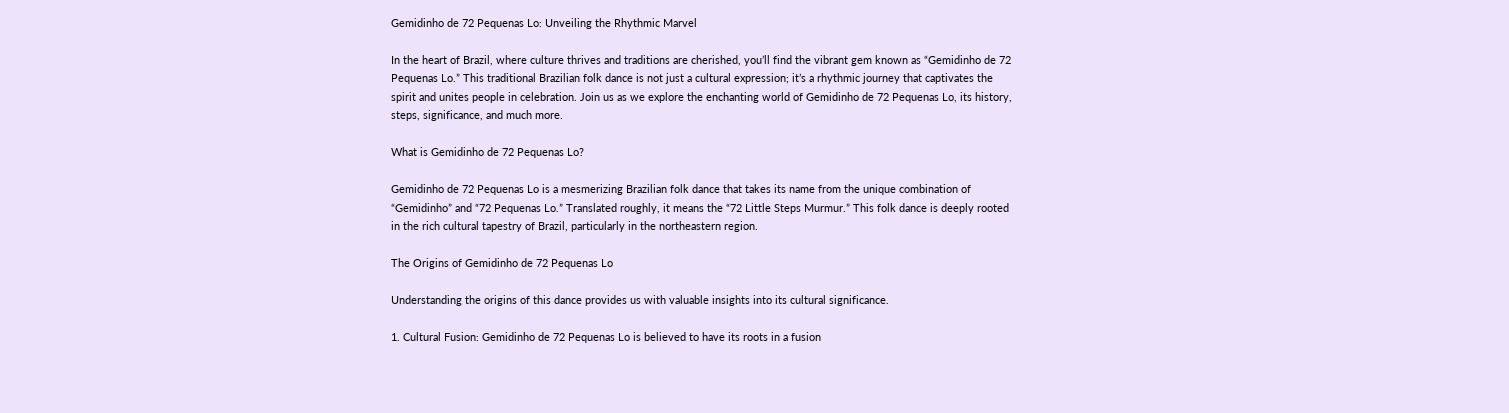Gemidinho de 72 Pequenas Lo: Unveiling the Rhythmic Marvel

In the heart of Brazil, where culture thrives and traditions are cherished, you’ll find the vibrant gem known as “Gemidinho de 72 Pequenas Lo.” This traditional Brazilian folk dance is not just a cultural expression; it’s a rhythmic journey that captivates the spirit and unites people in celebration. Join us as we explore the enchanting world of Gemidinho de 72 Pequenas Lo, its history, steps, significance, and much more.

What is Gemidinho de 72 Pequenas Lo?

Gemidinho de 72 Pequenas Lo is a mesmerizing Brazilian folk dance that takes its name from the unique combination of “Gemidinho” and “72 Pequenas Lo.” Translated roughly, it means the “72 Little Steps Murmur.” This folk dance is deeply rooted in the rich cultural tapestry of Brazil, particularly in the northeastern region.

The Origins of Gemidinho de 72 Pequenas Lo

Understanding the origins of this dance provides us with valuable insights into its cultural significance.

1. Cultural Fusion: Gemidinho de 72 Pequenas Lo is believed to have its roots in a fusion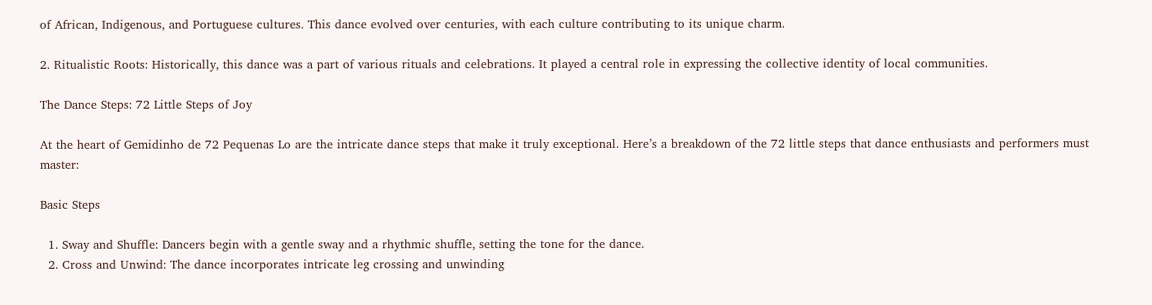of African, Indigenous, and Portuguese cultures. This dance evolved over centuries, with each culture contributing to its unique charm.

2. Ritualistic Roots: Historically, this dance was a part of various rituals and celebrations. It played a central role in expressing the collective identity of local communities.

The Dance Steps: 72 Little Steps of Joy

At the heart of Gemidinho de 72 Pequenas Lo are the intricate dance steps that make it truly exceptional. Here’s a breakdown of the 72 little steps that dance enthusiasts and performers must master:

Basic Steps

  1. Sway and Shuffle: Dancers begin with a gentle sway and a rhythmic shuffle, setting the tone for the dance.
  2. Cross and Unwind: The dance incorporates intricate leg crossing and unwinding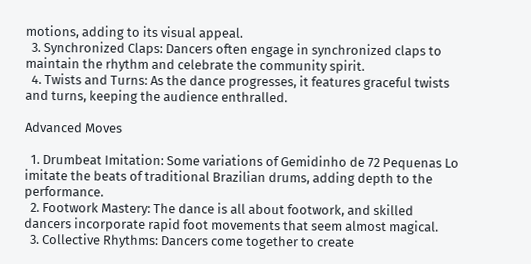motions, adding to its visual appeal.
  3. Synchronized Claps: Dancers often engage in synchronized claps to maintain the rhythm and celebrate the community spirit.
  4. Twists and Turns: As the dance progresses, it features graceful twists and turns, keeping the audience enthralled.

Advanced Moves

  1. Drumbeat Imitation: Some variations of Gemidinho de 72 Pequenas Lo imitate the beats of traditional Brazilian drums, adding depth to the performance.
  2. Footwork Mastery: The dance is all about footwork, and skilled dancers incorporate rapid foot movements that seem almost magical.
  3. Collective Rhythms: Dancers come together to create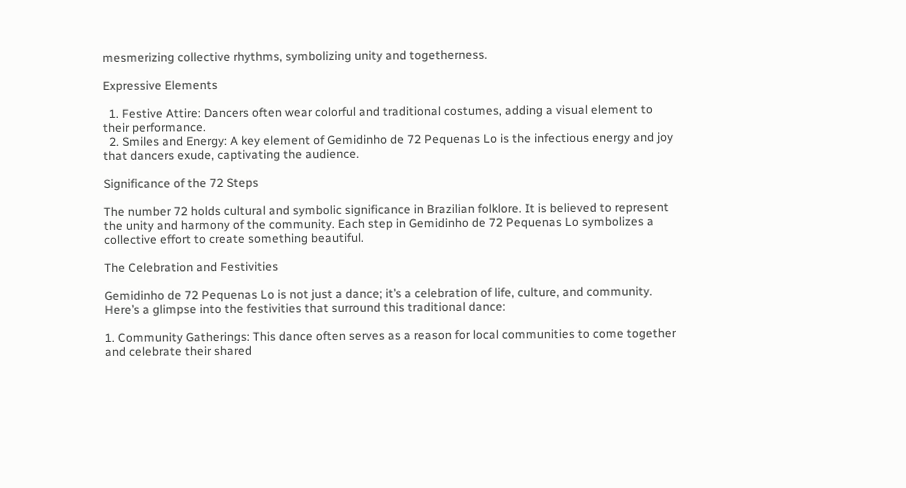mesmerizing collective rhythms, symbolizing unity and togetherness.

Expressive Elements

  1. Festive Attire: Dancers often wear colorful and traditional costumes, adding a visual element to their performance.
  2. Smiles and Energy: A key element of Gemidinho de 72 Pequenas Lo is the infectious energy and joy that dancers exude, captivating the audience.

Significance of the 72 Steps

The number 72 holds cultural and symbolic significance in Brazilian folklore. It is believed to represent the unity and harmony of the community. Each step in Gemidinho de 72 Pequenas Lo symbolizes a collective effort to create something beautiful.

The Celebration and Festivities

Gemidinho de 72 Pequenas Lo is not just a dance; it’s a celebration of life, culture, and community. Here’s a glimpse into the festivities that surround this traditional dance:

1. Community Gatherings: This dance often serves as a reason for local communities to come together and celebrate their shared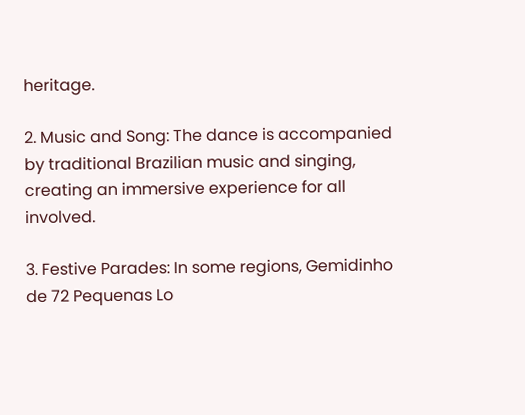heritage.

2. Music and Song: The dance is accompanied by traditional Brazilian music and singing, creating an immersive experience for all involved.

3. Festive Parades: In some regions, Gemidinho de 72 Pequenas Lo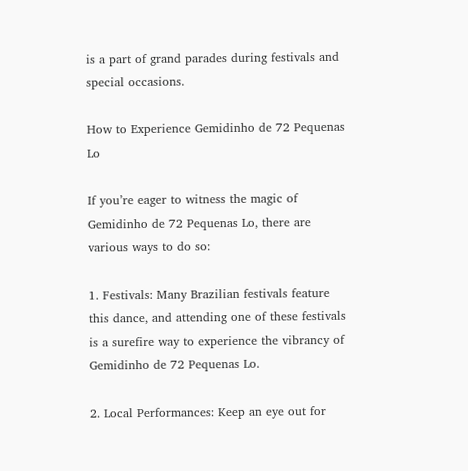is a part of grand parades during festivals and special occasions.

How to Experience Gemidinho de 72 Pequenas Lo

If you’re eager to witness the magic of Gemidinho de 72 Pequenas Lo, there are various ways to do so:

1. Festivals: Many Brazilian festivals feature this dance, and attending one of these festivals is a surefire way to experience the vibrancy of Gemidinho de 72 Pequenas Lo.

2. Local Performances: Keep an eye out for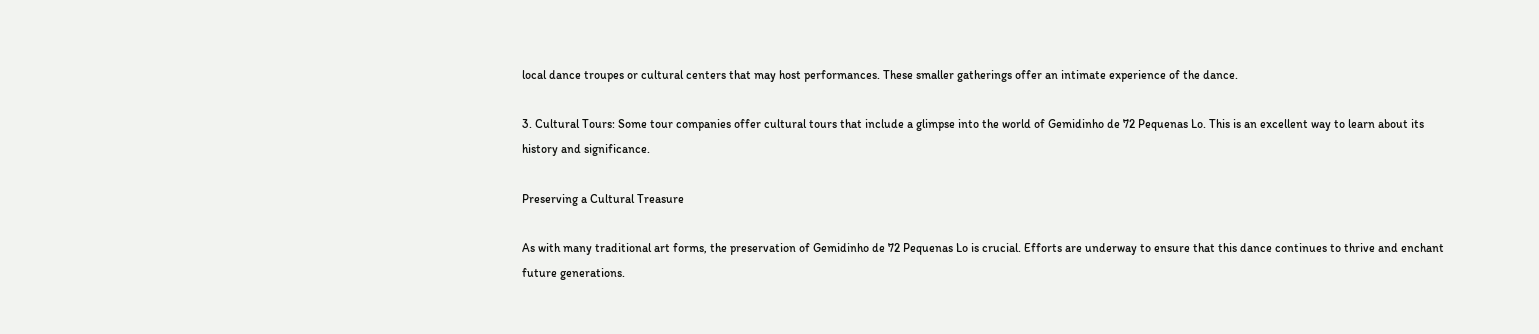local dance troupes or cultural centers that may host performances. These smaller gatherings offer an intimate experience of the dance.

3. Cultural Tours: Some tour companies offer cultural tours that include a glimpse into the world of Gemidinho de 72 Pequenas Lo. This is an excellent way to learn about its history and significance.

Preserving a Cultural Treasure

As with many traditional art forms, the preservation of Gemidinho de 72 Pequenas Lo is crucial. Efforts are underway to ensure that this dance continues to thrive and enchant future generations.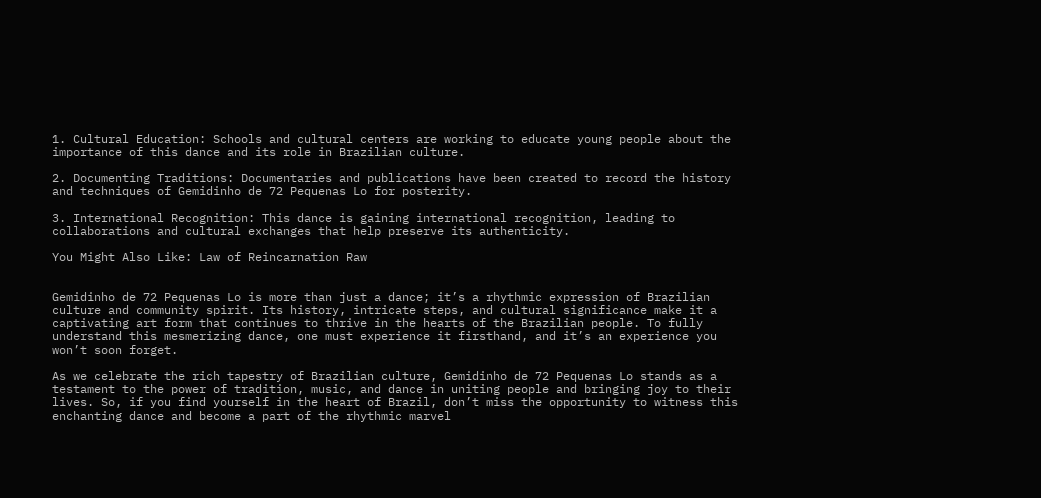1. Cultural Education: Schools and cultural centers are working to educate young people about the importance of this dance and its role in Brazilian culture.

2. Documenting Traditions: Documentaries and publications have been created to record the history and techniques of Gemidinho de 72 Pequenas Lo for posterity.

3. International Recognition: This dance is gaining international recognition, leading to collaborations and cultural exchanges that help preserve its authenticity.

You Might Also Like: Law of Reincarnation Raw


Gemidinho de 72 Pequenas Lo is more than just a dance; it’s a rhythmic expression of Brazilian culture and community spirit. Its history, intricate steps, and cultural significance make it a captivating art form that continues to thrive in the hearts of the Brazilian people. To fully understand this mesmerizing dance, one must experience it firsthand, and it’s an experience you won’t soon forget.

As we celebrate the rich tapestry of Brazilian culture, Gemidinho de 72 Pequenas Lo stands as a testament to the power of tradition, music, and dance in uniting people and bringing joy to their lives. So, if you find yourself in the heart of Brazil, don’t miss the opportunity to witness this enchanting dance and become a part of the rhythmic marvel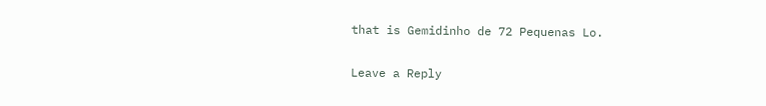that is Gemidinho de 72 Pequenas Lo.

Leave a Reply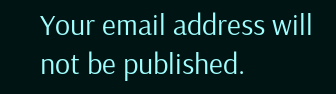Your email address will not be published.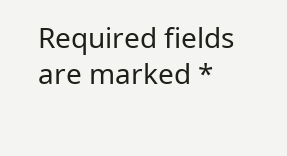Required fields are marked *